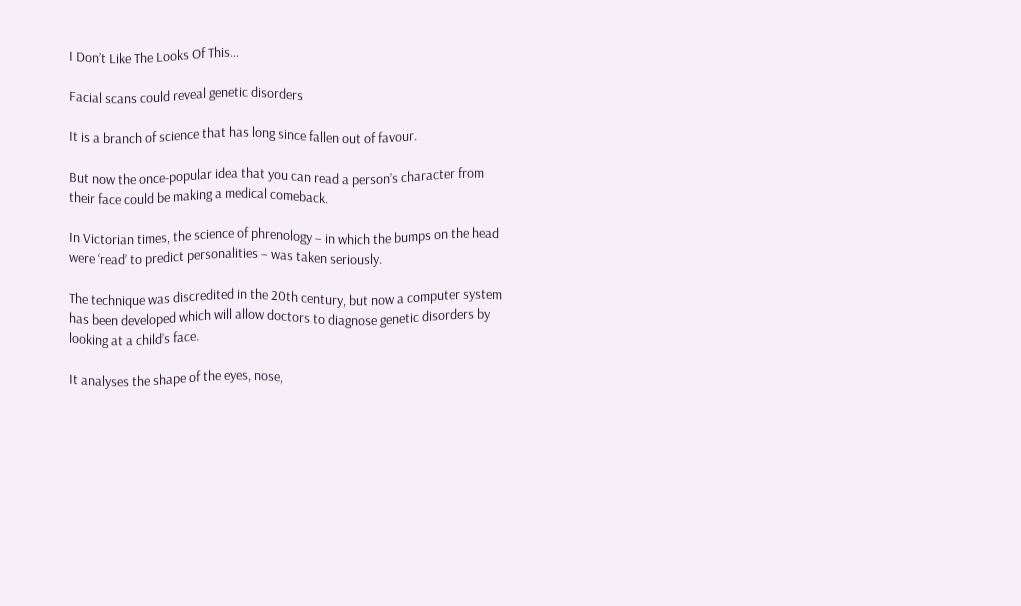I Don’t Like The Looks Of This…

Facial scans could reveal genetic disorders

It is a branch of science that has long since fallen out of favour.

But now the once-popular idea that you can read a person’s character from their face could be making a medical comeback.

In Victorian times, the science of phrenology – in which the bumps on the head were ‘read’ to predict personalities – was taken seriously.

The technique was discredited in the 20th century, but now a computer system has been developed which will allow doctors to diagnose genetic disorders by looking at a child’s face.

It analyses the shape of the eyes, nose,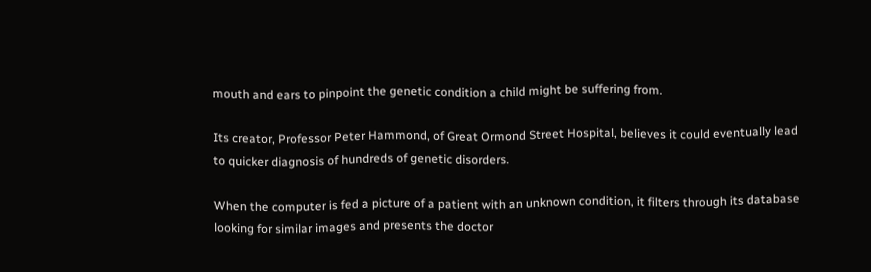mouth and ears to pinpoint the genetic condition a child might be suffering from.

Its creator, Professor Peter Hammond, of Great Ormond Street Hospital, believes it could eventually lead to quicker diagnosis of hundreds of genetic disorders.

When the computer is fed a picture of a patient with an unknown condition, it filters through its database looking for similar images and presents the doctor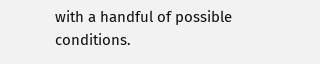with a handful of possible conditions.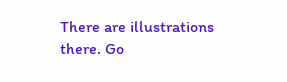There are illustrations there. Go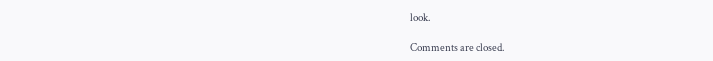look.

Comments are closed.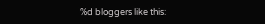%d bloggers like this: